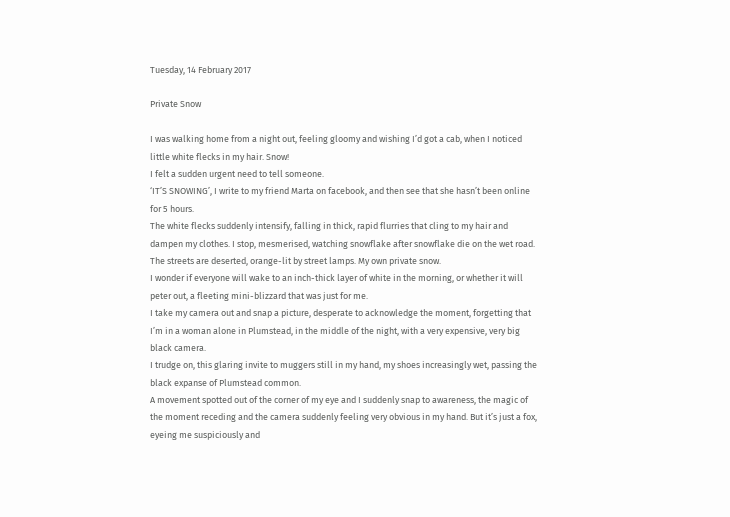Tuesday, 14 February 2017

Private Snow

I was walking home from a night out, feeling gloomy and wishing I’d got a cab, when I noticed little white flecks in my hair. Snow!
I felt a sudden urgent need to tell someone.
‘IT’S SNOWING’, I write to my friend Marta on facebook, and then see that she hasn’t been online for 5 hours.
The white flecks suddenly intensify, falling in thick, rapid flurries that cling to my hair and dampen my clothes. I stop, mesmerised, watching snowflake after snowflake die on the wet road.
The streets are deserted, orange-lit by street lamps. My own private snow.
I wonder if everyone will wake to an inch-thick layer of white in the morning, or whether it will peter out, a fleeting mini-blizzard that was just for me.
I take my camera out and snap a picture, desperate to acknowledge the moment, forgetting that I’m in a woman alone in Plumstead, in the middle of the night, with a very expensive, very big black camera.
I trudge on, this glaring invite to muggers still in my hand, my shoes increasingly wet, passing the black expanse of Plumstead common.
A movement spotted out of the corner of my eye and I suddenly snap to awareness, the magic of the moment receding and the camera suddenly feeling very obvious in my hand. But it’s just a fox, eyeing me suspiciously and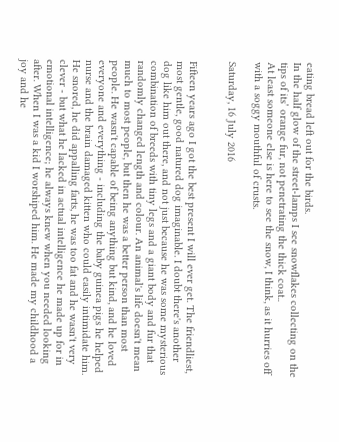eating bread left out for the birds.
In the half glow of the street-lamps I see snowflakes collecting on the tips of its’ orange fur, not penetrating the thick coat..
At least someone else is here to see the snow, I think, as it hurries off with a soggy mouthful of crusts.

Saturday, 16 July 2016


Fifteen years ago I got the best present I will ever get. The friendliest, most gentle, good natured dog imaginable. I doubt there's another dog like him out there, and not just because he was some mysterious combination of breeds with tiny legs and a giant body and fur that randomly changed length and colour. An animal's life doesn't mean much to most people, but then he was a better person than most people. He wasn't capable of being anything but kind, and he loved everyone and everything - including the baby guinea pigs he helped nurse and the brain damaged kitten who could easily intimidate him. He snored, he did appalling farts, he was too fat and he wasn't very clever - but what he lacked in actual intelligence he made up for in emotional intelligence; he always knew when you needed looking after. When I was a kid I worshiped him. He made my childhood a joy and he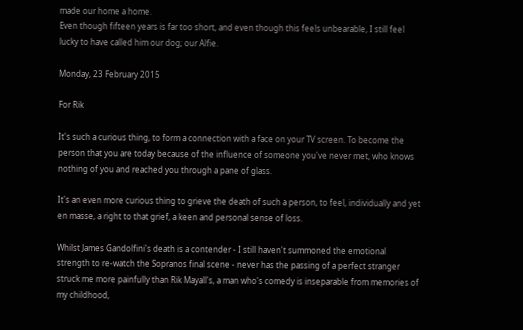made our home a home.
Even though fifteen years is far too short, and even though this feels unbearable, I still feel lucky to have called him our dog; our Alfie.

Monday, 23 February 2015

For Rik

It's such a curious thing, to form a connection with a face on your TV screen. To become the person that you are today because of the influence of someone you've never met, who knows nothing of you and reached you through a pane of glass.

It's an even more curious thing to grieve the death of such a person, to feel, individually and yet en masse, a right to that grief, a keen and personal sense of loss.

Whilst James Gandolfini's death is a contender - I still haven't summoned the emotional strength to re-watch the Sopranos final scene - never has the passing of a perfect stranger struck me more painfully than Rik Mayall's, a man who's comedy is inseparable from memories of my childhood,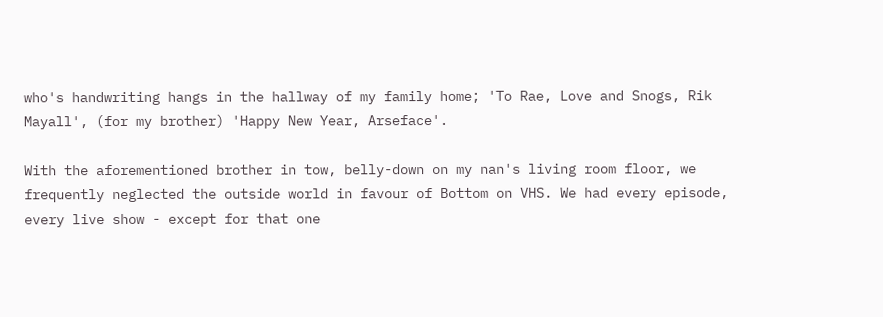who's handwriting hangs in the hallway of my family home; 'To Rae, Love and Snogs, Rik Mayall', (for my brother) 'Happy New Year, Arseface'.

With the aforementioned brother in tow, belly-down on my nan's living room floor, we frequently neglected the outside world in favour of Bottom on VHS. We had every episode, every live show - except for that one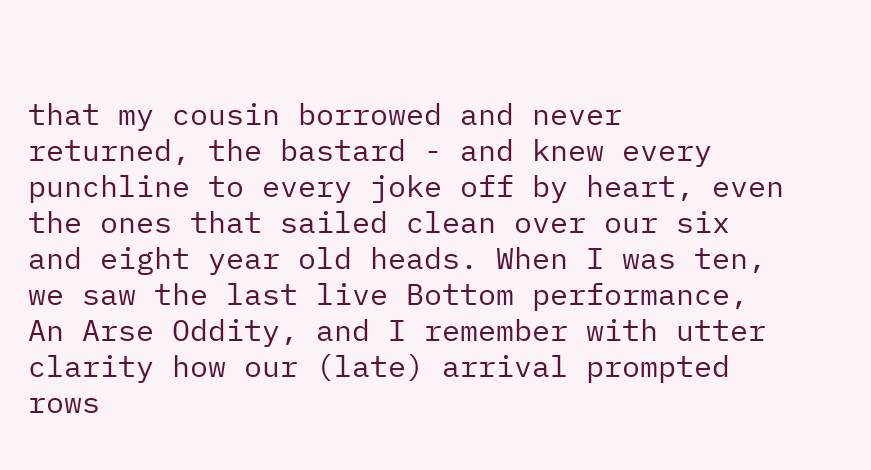that my cousin borrowed and never returned, the bastard - and knew every punchline to every joke off by heart, even the ones that sailed clean over our six and eight year old heads. When I was ten, we saw the last live Bottom performance, An Arse Oddity, and I remember with utter clarity how our (late) arrival prompted rows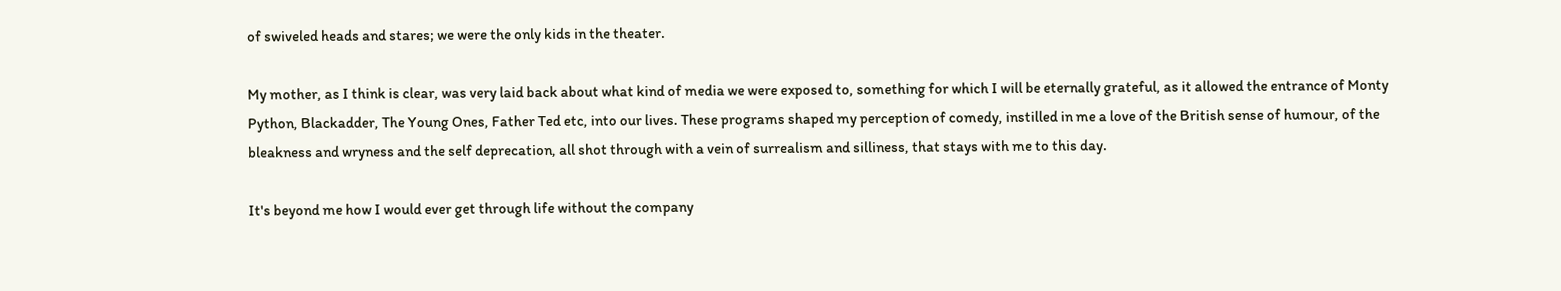of swiveled heads and stares; we were the only kids in the theater.

My mother, as I think is clear, was very laid back about what kind of media we were exposed to, something for which I will be eternally grateful, as it allowed the entrance of Monty Python, Blackadder, The Young Ones, Father Ted etc, into our lives. These programs shaped my perception of comedy, instilled in me a love of the British sense of humour, of the bleakness and wryness and the self deprecation, all shot through with a vein of surrealism and silliness, that stays with me to this day.

It's beyond me how I would ever get through life without the company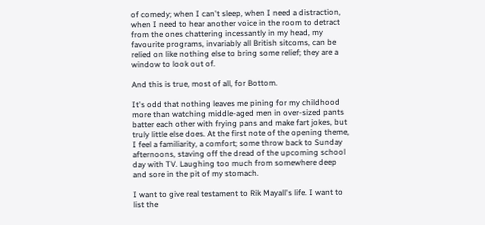of comedy; when I can't sleep, when I need a distraction, when I need to hear another voice in the room to detract from the ones chattering incessantly in my head, my favourite programs, invariably all British sitcoms, can be relied on like nothing else to bring some relief; they are a window to look out of.

And this is true, most of all, for Bottom.

It's odd that nothing leaves me pining for my childhood more than watching middle-aged men in over-sized pants batter each other with frying pans and make fart jokes, but truly little else does. At the first note of the opening theme, I feel a familiarity, a comfort; some throw back to Sunday afternoons, staving off the dread of the upcoming school day with TV. Laughing too much from somewhere deep and sore in the pit of my stomach.

I want to give real testament to Rik Mayall's life. I want to list the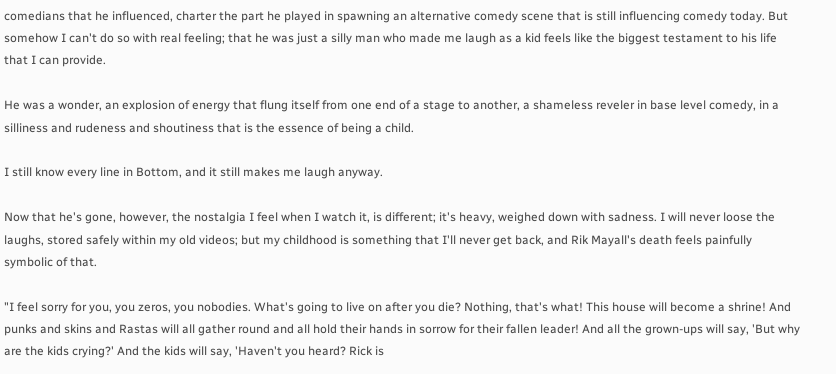comedians that he influenced, charter the part he played in spawning an alternative comedy scene that is still influencing comedy today. But somehow I can't do so with real feeling; that he was just a silly man who made me laugh as a kid feels like the biggest testament to his life that I can provide.

He was a wonder, an explosion of energy that flung itself from one end of a stage to another, a shameless reveler in base level comedy, in a silliness and rudeness and shoutiness that is the essence of being a child.

I still know every line in Bottom, and it still makes me laugh anyway.

Now that he's gone, however, the nostalgia I feel when I watch it, is different; it's heavy, weighed down with sadness. I will never loose the laughs, stored safely within my old videos; but my childhood is something that I'll never get back, and Rik Mayall's death feels painfully symbolic of that.

"I feel sorry for you, you zeros, you nobodies. What's going to live on after you die? Nothing, that's what! This house will become a shrine! And punks and skins and Rastas will all gather round and all hold their hands in sorrow for their fallen leader! And all the grown-ups will say, 'But why are the kids crying?' And the kids will say, 'Haven't you heard? Rick is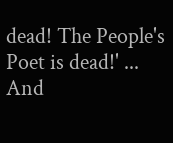dead! The People's Poet is dead!' ... And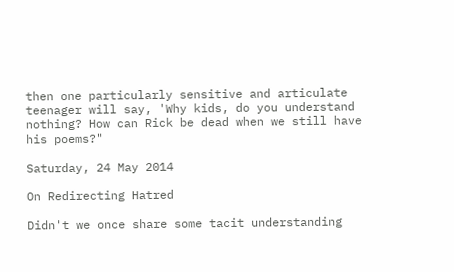then one particularly sensitive and articulate teenager will say, 'Why kids, do you understand nothing? How can Rick be dead when we still have his poems?"

Saturday, 24 May 2014

On Redirecting Hatred

Didn't we once share some tacit understanding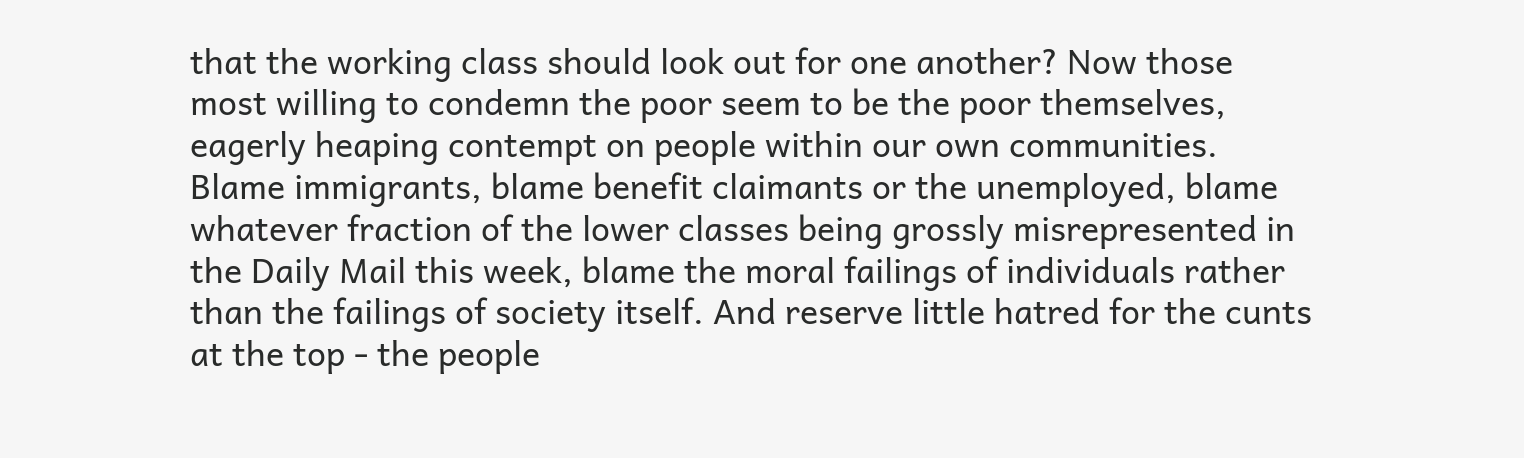that the working class should look out for one another? Now those most willing to condemn the poor seem to be the poor themselves, eagerly heaping contempt on people within our own communities. Blame immigrants, blame benefit claimants or the unemployed, blame whatever fraction of the lower classes being grossly misrepresented in the Daily Mail this week, blame the moral failings of individuals rather than the failings of society itself. And reserve little hatred for the cunts at the top - the people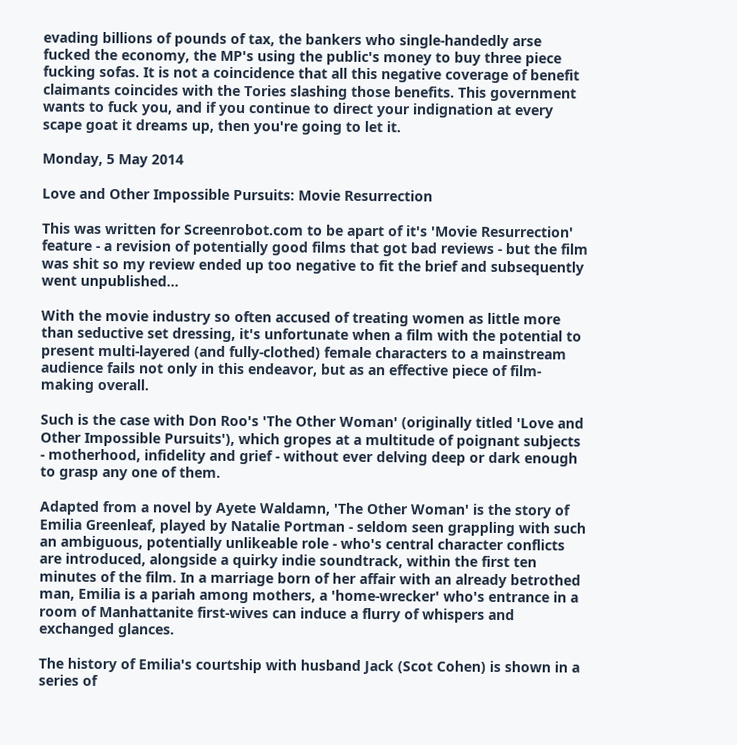evading billions of pounds of tax, the bankers who single-handedly arse fucked the economy, the MP's using the public's money to buy three piece fucking sofas. It is not a coincidence that all this negative coverage of benefit claimants coincides with the Tories slashing those benefits. This government wants to fuck you, and if you continue to direct your indignation at every scape goat it dreams up, then you're going to let it.

Monday, 5 May 2014

Love and Other Impossible Pursuits: Movie Resurrection

This was written for Screenrobot.com to be apart of it's 'Movie Resurrection' feature - a revision of potentially good films that got bad reviews - but the film was shit so my review ended up too negative to fit the brief and subsequently went unpublished...

With the movie industry so often accused of treating women as little more than seductive set dressing, it's unfortunate when a film with the potential to present multi-layered (and fully-clothed) female characters to a mainstream audience fails not only in this endeavor, but as an effective piece of film-making overall.

Such is the case with Don Roo's 'The Other Woman' (originally titled 'Love and Other Impossible Pursuits'), which gropes at a multitude of poignant subjects - motherhood, infidelity and grief - without ever delving deep or dark enough to grasp any one of them.

Adapted from a novel by Ayete Waldamn, 'The Other Woman' is the story of Emilia Greenleaf, played by Natalie Portman - seldom seen grappling with such an ambiguous, potentially unlikeable role - who's central character conflicts are introduced, alongside a quirky indie soundtrack, within the first ten minutes of the film. In a marriage born of her affair with an already betrothed man, Emilia is a pariah among mothers, a 'home-wrecker' who's entrance in a room of Manhattanite first-wives can induce a flurry of whispers and exchanged glances.

The history of Emilia's courtship with husband Jack (Scot Cohen) is shown in a series of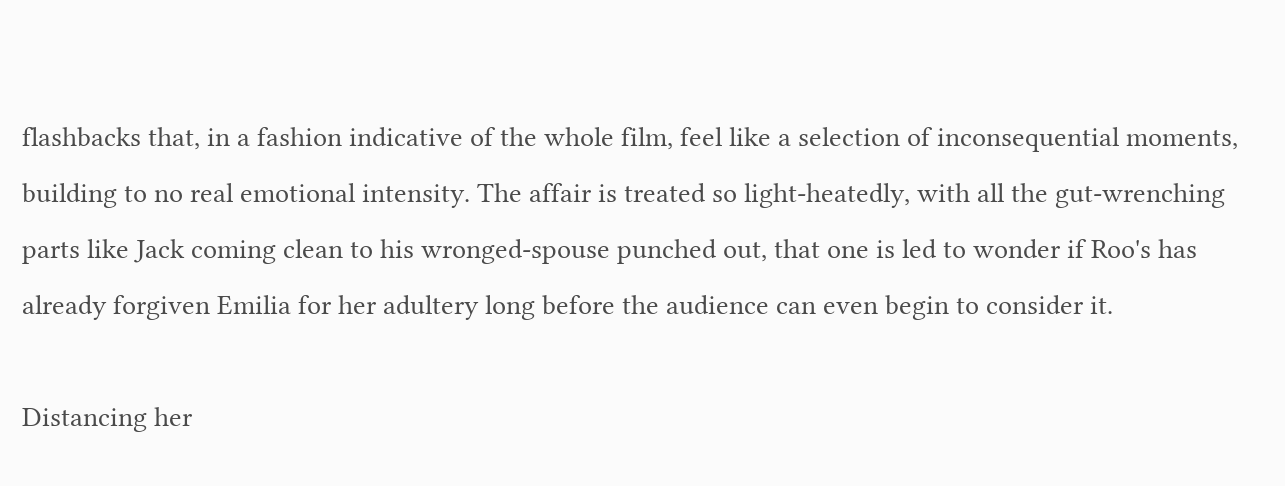flashbacks that, in a fashion indicative of the whole film, feel like a selection of inconsequential moments, building to no real emotional intensity. The affair is treated so light-heatedly, with all the gut-wrenching parts like Jack coming clean to his wronged-spouse punched out, that one is led to wonder if Roo's has already forgiven Emilia for her adultery long before the audience can even begin to consider it.

Distancing her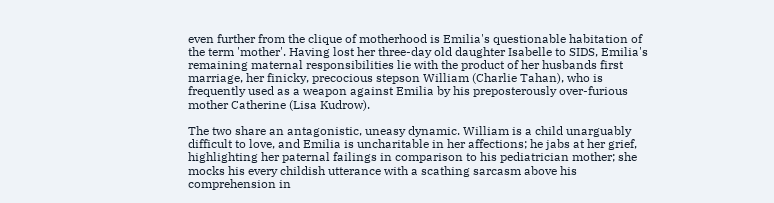even further from the clique of motherhood is Emilia's questionable habitation of the term 'mother'. Having lost her three-day old daughter Isabelle to SIDS, Emilia's remaining maternal responsibilities lie with the product of her husbands first marriage, her finicky, precocious stepson William (Charlie Tahan), who is frequently used as a weapon against Emilia by his preposterously over-furious mother Catherine (Lisa Kudrow).

The two share an antagonistic, uneasy dynamic. William is a child unarguably difficult to love, and Emilia is uncharitable in her affections; he jabs at her grief, highlighting her paternal failings in comparison to his pediatrician mother; she mocks his every childish utterance with a scathing sarcasm above his comprehension in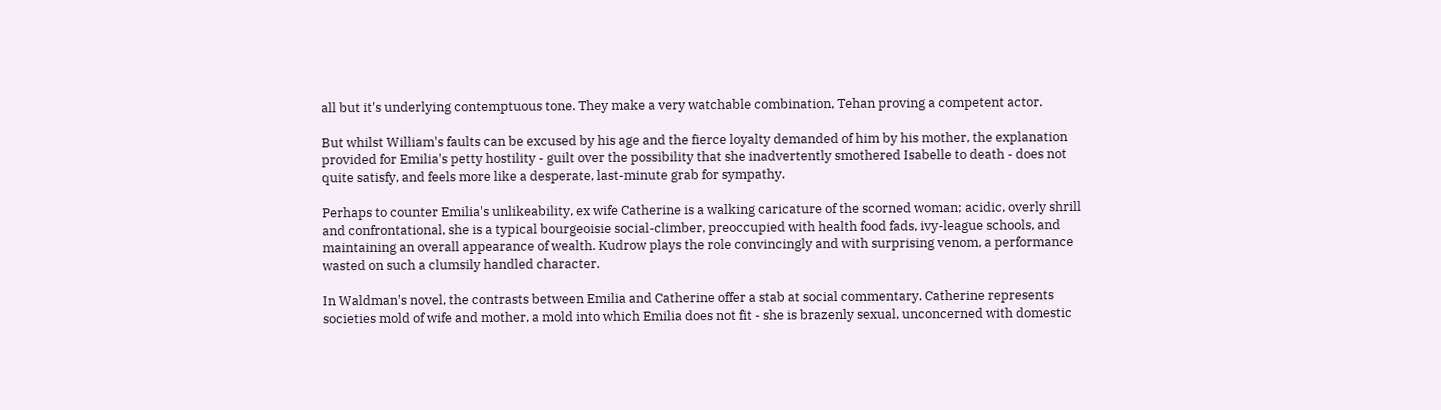all but it's underlying contemptuous tone. They make a very watchable combination, Tehan proving a competent actor.

But whilst William's faults can be excused by his age and the fierce loyalty demanded of him by his mother, the explanation provided for Emilia's petty hostility - guilt over the possibility that she inadvertently smothered Isabelle to death - does not quite satisfy, and feels more like a desperate, last-minute grab for sympathy.

Perhaps to counter Emilia's unlikeability, ex wife Catherine is a walking caricature of the scorned woman; acidic, overly shrill and confrontational, she is a typical bourgeoisie social-climber, preoccupied with health food fads, ivy-league schools, and maintaining an overall appearance of wealth. Kudrow plays the role convincingly and with surprising venom, a performance wasted on such a clumsily handled character.

In Waldman's novel, the contrasts between Emilia and Catherine offer a stab at social commentary. Catherine represents societies mold of wife and mother, a mold into which Emilia does not fit - she is brazenly sexual, unconcerned with domestic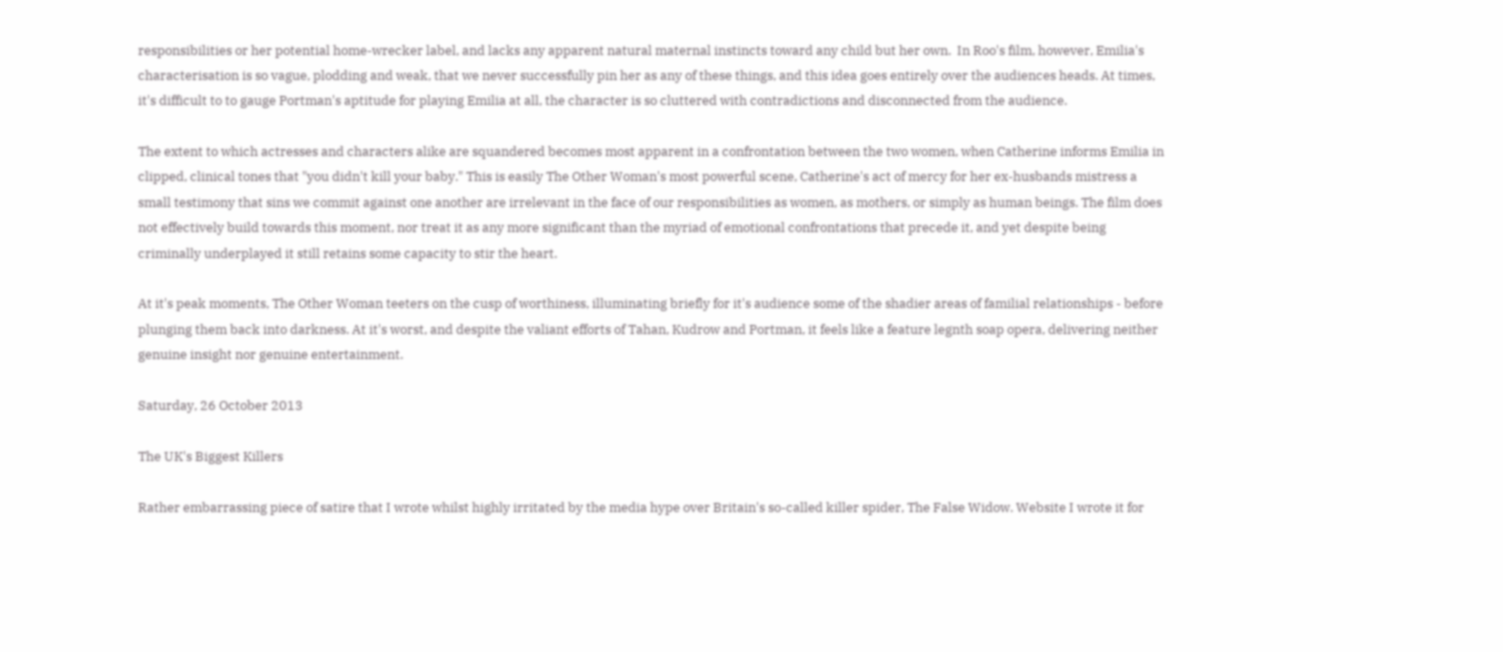responsibilities or her potential home-wrecker label, and lacks any apparent natural maternal instincts toward any child but her own.  In Roo's film, however, Emilia's characterisation is so vague, plodding and weak, that we never successfully pin her as any of these things, and this idea goes entirely over the audiences heads. At times, it's difficult to to gauge Portman's aptitude for playing Emilia at all, the character is so cluttered with contradictions and disconnected from the audience.

The extent to which actresses and characters alike are squandered becomes most apparent in a confrontation between the two women, when Catherine informs Emilia in clipped, clinical tones that "you didn't kill your baby." This is easily The Other Woman's most powerful scene, Catherine's act of mercy for her ex-husbands mistress a small testimony that sins we commit against one another are irrelevant in the face of our responsibilities as women, as mothers, or simply as human beings. The film does not effectively build towards this moment, nor treat it as any more significant than the myriad of emotional confrontations that precede it, and yet despite being criminally underplayed it still retains some capacity to stir the heart.

At it's peak moments, The Other Woman teeters on the cusp of worthiness, illuminating briefly for it's audience some of the shadier areas of familial relationships - before plunging them back into darkness. At it's worst, and despite the valiant efforts of Tahan, Kudrow and Portman, it feels like a feature legnth soap opera, delivering neither genuine insight nor genuine entertainment.

Saturday, 26 October 2013

The UK's Biggest Killers

Rather embarrassing piece of satire that I wrote whilst highly irritated by the media hype over Britain's so-called killer spider, The False Widow. Website I wrote it for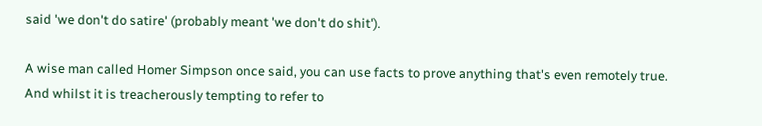said 'we don't do satire' (probably meant 'we don't do shit').

A wise man called Homer Simpson once said, you can use facts to prove anything that's even remotely true.
And whilst it is treacherously tempting to refer to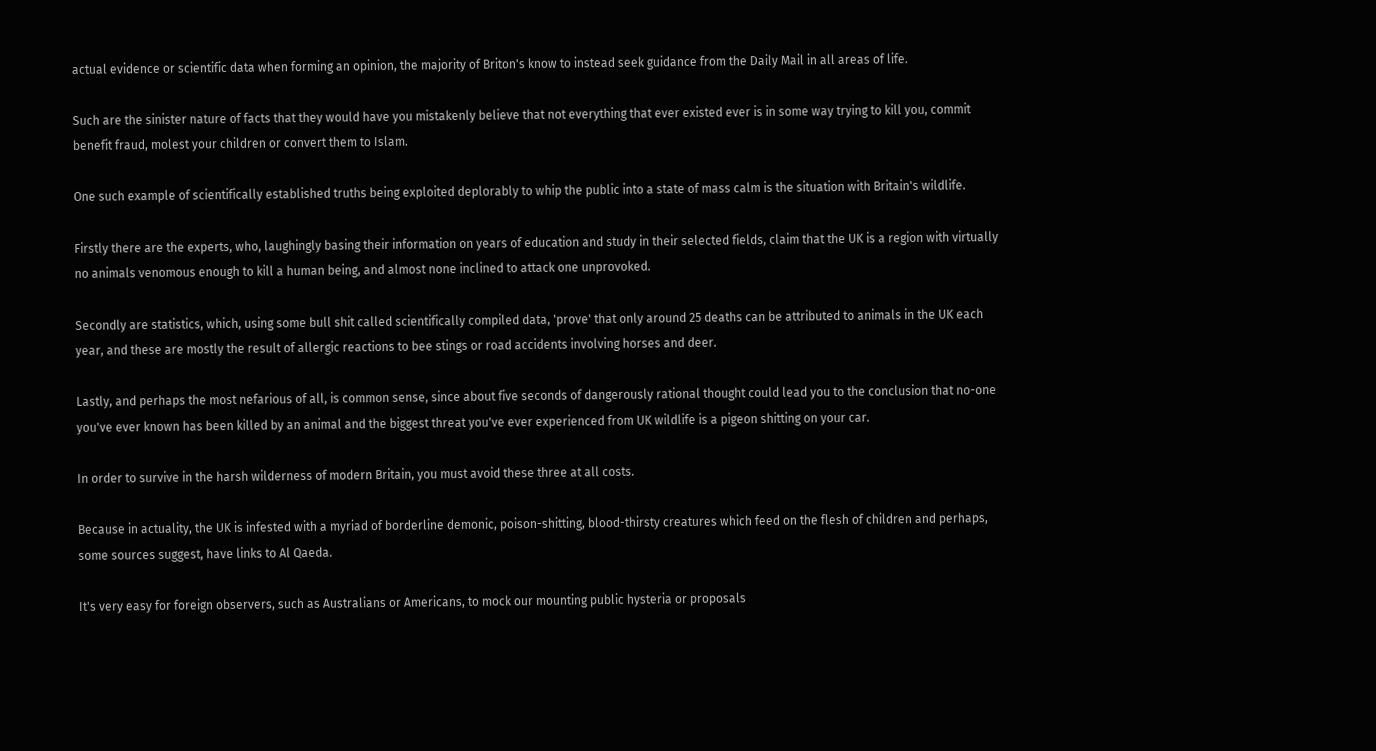actual evidence or scientific data when forming an opinion, the majority of Briton's know to instead seek guidance from the Daily Mail in all areas of life.

Such are the sinister nature of facts that they would have you mistakenly believe that not everything that ever existed ever is in some way trying to kill you, commit benefit fraud, molest your children or convert them to Islam.

One such example of scientifically established truths being exploited deplorably to whip the public into a state of mass calm is the situation with Britain's wildlife.

Firstly there are the experts, who, laughingly basing their information on years of education and study in their selected fields, claim that the UK is a region with virtually no animals venomous enough to kill a human being, and almost none inclined to attack one unprovoked.

Secondly are statistics, which, using some bull shit called scientifically compiled data, 'prove' that only around 25 deaths can be attributed to animals in the UK each year, and these are mostly the result of allergic reactions to bee stings or road accidents involving horses and deer.

Lastly, and perhaps the most nefarious of all, is common sense, since about five seconds of dangerously rational thought could lead you to the conclusion that no-one you've ever known has been killed by an animal and the biggest threat you've ever experienced from UK wildlife is a pigeon shitting on your car.

In order to survive in the harsh wilderness of modern Britain, you must avoid these three at all costs.

Because in actuality, the UK is infested with a myriad of borderline demonic, poison-shitting, blood-thirsty creatures which feed on the flesh of children and perhaps, some sources suggest, have links to Al Qaeda.

It's very easy for foreign observers, such as Australians or Americans, to mock our mounting public hysteria or proposals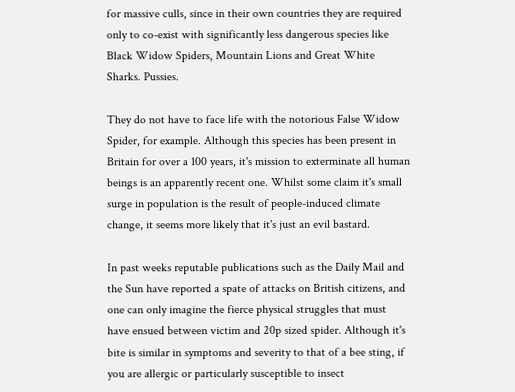for massive culls, since in their own countries they are required only to co-exist with significantly less dangerous species like Black Widow Spiders, Mountain Lions and Great White Sharks. Pussies.

They do not have to face life with the notorious False Widow Spider, for example. Although this species has been present in Britain for over a 100 years, it's mission to exterminate all human beings is an apparently recent one. Whilst some claim it's small surge in population is the result of people-induced climate change, it seems more likely that it's just an evil bastard.

In past weeks reputable publications such as the Daily Mail and the Sun have reported a spate of attacks on British citizens, and one can only imagine the fierce physical struggles that must have ensued between victim and 20p sized spider. Although it's bite is similar in symptoms and severity to that of a bee sting, if you are allergic or particularly susceptible to insect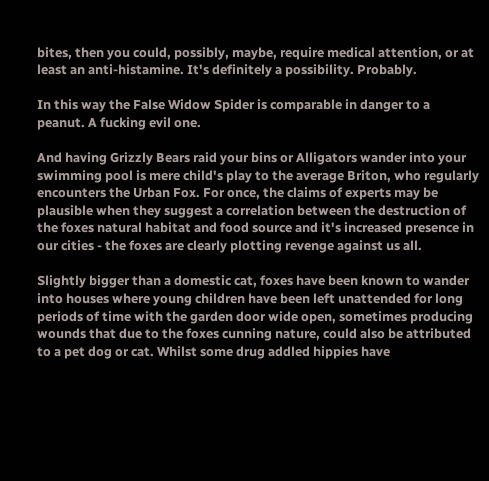bites, then you could, possibly, maybe, require medical attention, or at least an anti-histamine. It's definitely a possibility. Probably.

In this way the False Widow Spider is comparable in danger to a peanut. A fucking evil one.

And having Grizzly Bears raid your bins or Alligators wander into your swimming pool is mere child's play to the average Briton, who regularly encounters the Urban Fox. For once, the claims of experts may be plausible when they suggest a correlation between the destruction of the foxes natural habitat and food source and it's increased presence in our cities - the foxes are clearly plotting revenge against us all.

Slightly bigger than a domestic cat, foxes have been known to wander into houses where young children have been left unattended for long periods of time with the garden door wide open, sometimes producing wounds that due to the foxes cunning nature, could also be attributed to a pet dog or cat. Whilst some drug addled hippies have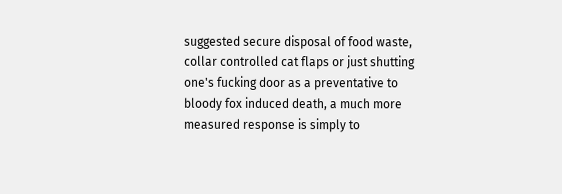suggested secure disposal of food waste, collar controlled cat flaps or just shutting one's fucking door as a preventative to bloody fox induced death, a much more measured response is simply to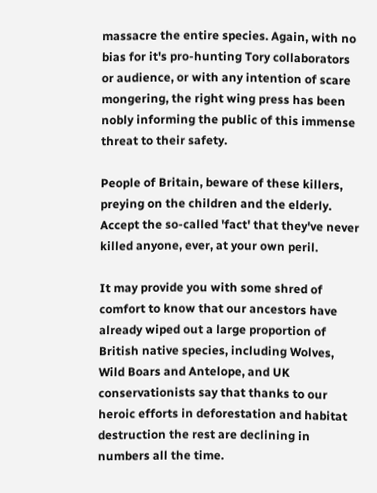massacre the entire species. Again, with no bias for it's pro-hunting Tory collaborators or audience, or with any intention of scare mongering, the right wing press has been nobly informing the public of this immense threat to their safety.

People of Britain, beware of these killers, preying on the children and the elderly. Accept the so-called 'fact' that they've never killed anyone, ever, at your own peril.

It may provide you with some shred of comfort to know that our ancestors have already wiped out a large proportion of British native species, including Wolves, Wild Boars and Antelope, and UK conservationists say that thanks to our heroic efforts in deforestation and habitat destruction the rest are declining in numbers all the time.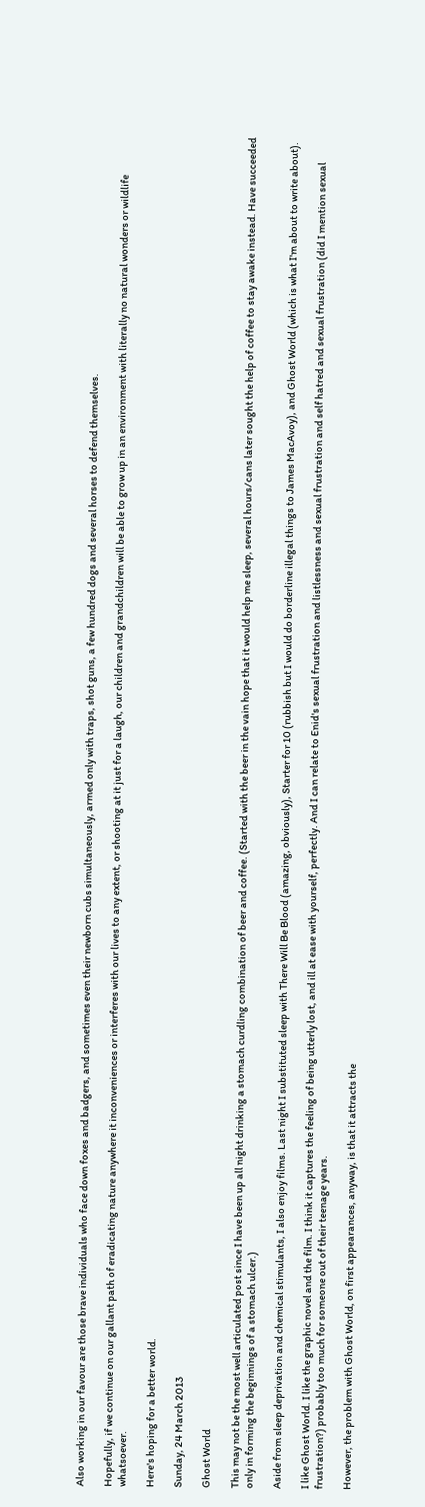Also working in our favour are those brave individuals who face down foxes and badgers, and sometimes even their newborn cubs simultaneously, armed only with traps, shot guns, a few hundred dogs and several horses to defend themselves.

Hopefully, if we continue on our gallant path of eradicating nature anywhere it inconveniences or interferes with our lives to any extent, or shooting at it just for a laugh, our children and grandchildren will be able to grow up in an environment with literally no natural wonders or wildlife whatsoever.

Here's hoping for a better world.

Sunday, 24 March 2013

Ghost World

This may not be the most well articulated post since I have been up all night drinking a stomach curdling combination of beer and coffee. (Started with the beer in the vain hope that it would help me sleep, several hours/cans later sought the help of coffee to stay awake instead. Have succeeded only in forming the beginnings of a stomach ulcer.)

Aside from sleep deprivation and chemical stimulants, I also enjoy films. Last night I substituted sleep with There Will Be Blood (amazing, obviously), Starter for 10 (rubbish but I would do borderline illegal things to James MacAvoy), and Ghost World (which is what I'm about to write about).

I like Ghost World. I like the graphic novel and the film. I think it captures the feeling of being utterly lost, and ill at ease with yourself, perfectly. And I can relate to Enid's sexual frustration and listlessness and sexual frustration and self hatred and sexual frustration (did I mention sexual frustration?) probably too much for someone out of their teenage years.

However, the problem with Ghost World, on first appearances, anyway, is that it attracts the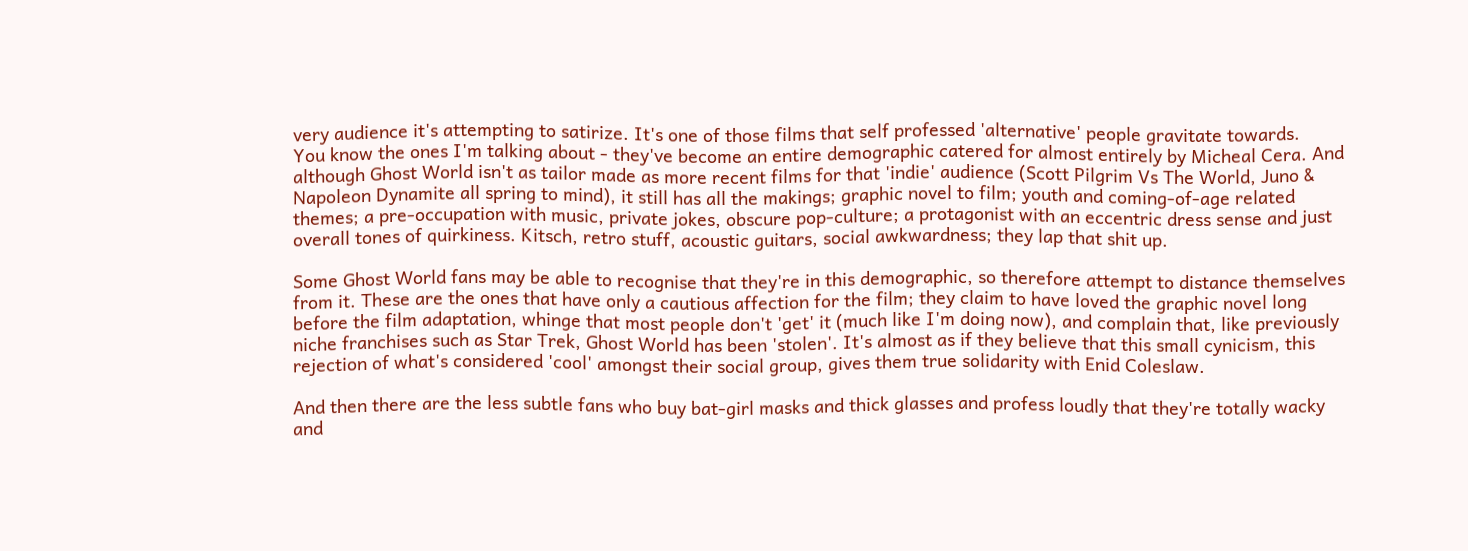very audience it's attempting to satirize. It's one of those films that self professed 'alternative' people gravitate towards.
You know the ones I'm talking about - they've become an entire demographic catered for almost entirely by Micheal Cera. And although Ghost World isn't as tailor made as more recent films for that 'indie' audience (Scott Pilgrim Vs The World, Juno & Napoleon Dynamite all spring to mind), it still has all the makings; graphic novel to film; youth and coming-of-age related themes; a pre-occupation with music, private jokes, obscure pop-culture; a protagonist with an eccentric dress sense and just overall tones of quirkiness. Kitsch, retro stuff, acoustic guitars, social awkwardness; they lap that shit up.

Some Ghost World fans may be able to recognise that they're in this demographic, so therefore attempt to distance themselves from it. These are the ones that have only a cautious affection for the film; they claim to have loved the graphic novel long before the film adaptation, whinge that most people don't 'get' it (much like I'm doing now), and complain that, like previously niche franchises such as Star Trek, Ghost World has been 'stolen'. It's almost as if they believe that this small cynicism, this rejection of what's considered 'cool' amongst their social group, gives them true solidarity with Enid Coleslaw.

And then there are the less subtle fans who buy bat-girl masks and thick glasses and profess loudly that they're totally wacky and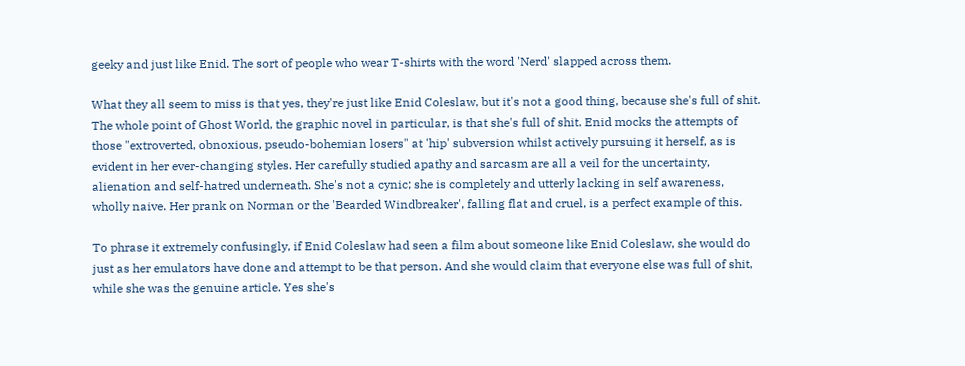geeky and just like Enid. The sort of people who wear T-shirts with the word 'Nerd' slapped across them.

What they all seem to miss is that yes, they're just like Enid Coleslaw, but it's not a good thing, because she's full of shit. The whole point of Ghost World, the graphic novel in particular, is that she's full of shit. Enid mocks the attempts of those "extroverted, obnoxious, pseudo-bohemian losers" at 'hip' subversion whilst actively pursuing it herself, as is evident in her ever-changing styles. Her carefully studied apathy and sarcasm are all a veil for the uncertainty, alienation and self-hatred underneath. She's not a cynic; she is completely and utterly lacking in self awareness, wholly naive. Her prank on Norman or the 'Bearded Windbreaker', falling flat and cruel, is a perfect example of this.

To phrase it extremely confusingly, if Enid Coleslaw had seen a film about someone like Enid Coleslaw, she would do just as her emulators have done and attempt to be that person. And she would claim that everyone else was full of shit, while she was the genuine article. Yes she's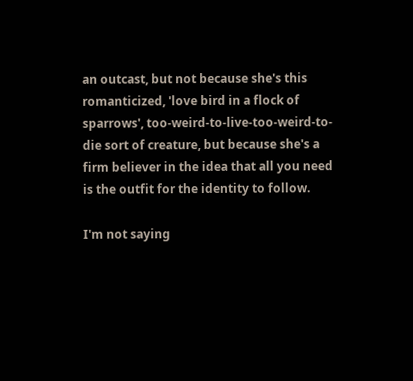an outcast, but not because she's this romanticized, 'love bird in a flock of sparrows', too-weird-to-live-too-weird-to-die sort of creature, but because she's a firm believer in the idea that all you need is the outfit for the identity to follow.

I'm not saying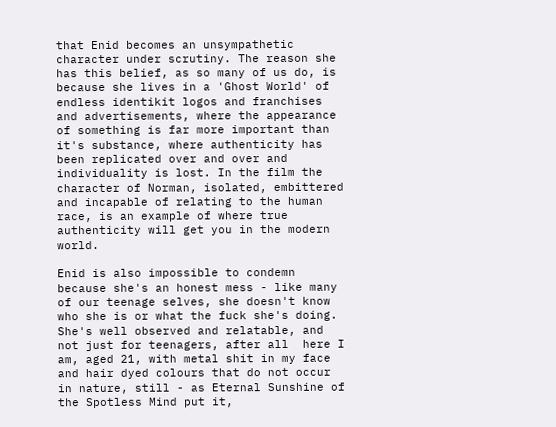that Enid becomes an unsympathetic character under scrutiny. The reason she has this belief, as so many of us do, is because she lives in a 'Ghost World' of endless identikit logos and franchises and advertisements, where the appearance of something is far more important than it's substance, where authenticity has been replicated over and over and individuality is lost. In the film the character of Norman, isolated, embittered and incapable of relating to the human race, is an example of where true authenticity will get you in the modern world.

Enid is also impossible to condemn because she's an honest mess - like many of our teenage selves, she doesn't know who she is or what the fuck she's doing. She's well observed and relatable, and not just for teenagers, after all  here I am, aged 21, with metal shit in my face and hair dyed colours that do not occur in nature, still - as Eternal Sunshine of the Spotless Mind put it,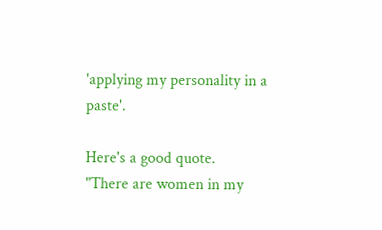'applying my personality in a paste'.

Here's a good quote.
"There are women in my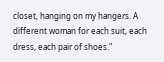closet, hanging on my hangers. A different woman for each suit, each dress, each pair of shoes."